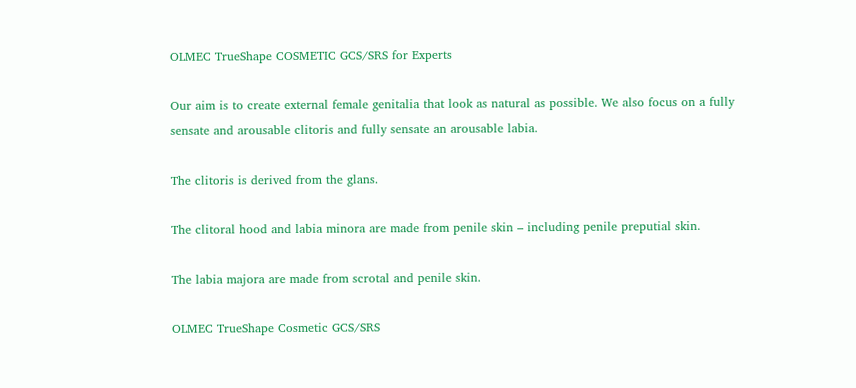OLMEC TrueShape COSMETIC GCS/SRS for Experts

Our aim is to create external female genitalia that look as natural as possible. We also focus on a fully sensate and arousable clitoris and fully sensate an arousable labia.

The clitoris is derived from the glans.

The clitoral hood and labia minora are made from penile skin – including penile preputial skin.

The labia majora are made from scrotal and penile skin.

OLMEC TrueShape Cosmetic GCS/SRS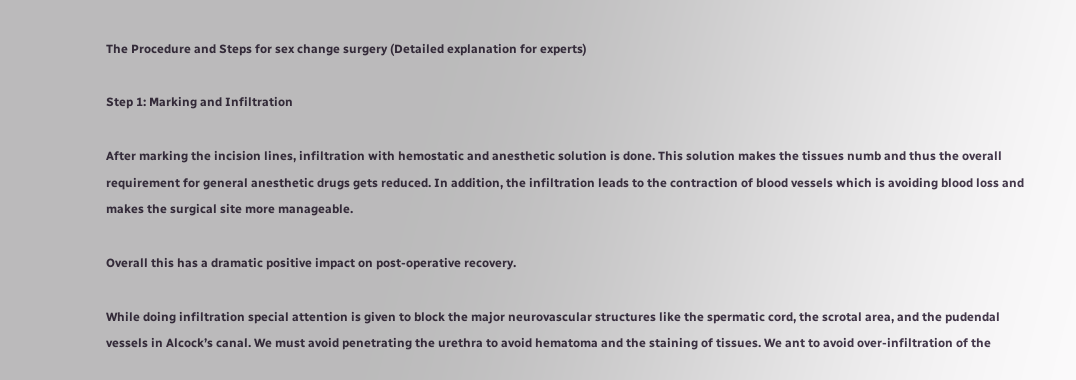The Procedure and Steps for sex change surgery (Detailed explanation for experts)

Step 1: Marking and Infiltration

After marking the incision lines, infiltration with hemostatic and anesthetic solution is done. This solution makes the tissues numb and thus the overall requirement for general anesthetic drugs gets reduced. In addition, the infiltration leads to the contraction of blood vessels which is avoiding blood loss and makes the surgical site more manageable.

Overall this has a dramatic positive impact on post-operative recovery.

While doing infiltration special attention is given to block the major neurovascular structures like the spermatic cord, the scrotal area, and the pudendal vessels in Alcock’s canal. We must avoid penetrating the urethra to avoid hematoma and the staining of tissues. We ant to avoid over-infiltration of the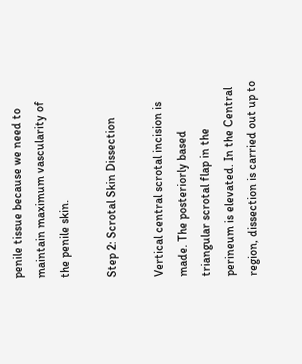penile tissue because we need to maintain maximum vascularity of the penile skin.

Step 2: Scrotal Skin Dissection

Vertical central scrotal incision is made. The posteriorly based triangular scrotal flap in the perineum is elevated. In the Central region, dissection is carried out up to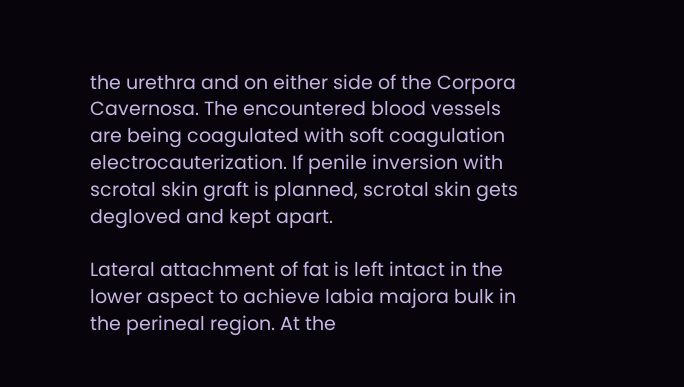the urethra and on either side of the Corpora Cavernosa. The encountered blood vessels are being coagulated with soft coagulation electrocauterization. If penile inversion with scrotal skin graft is planned, scrotal skin gets degloved and kept apart.

Lateral attachment of fat is left intact in the lower aspect to achieve labia majora bulk in the perineal region. At the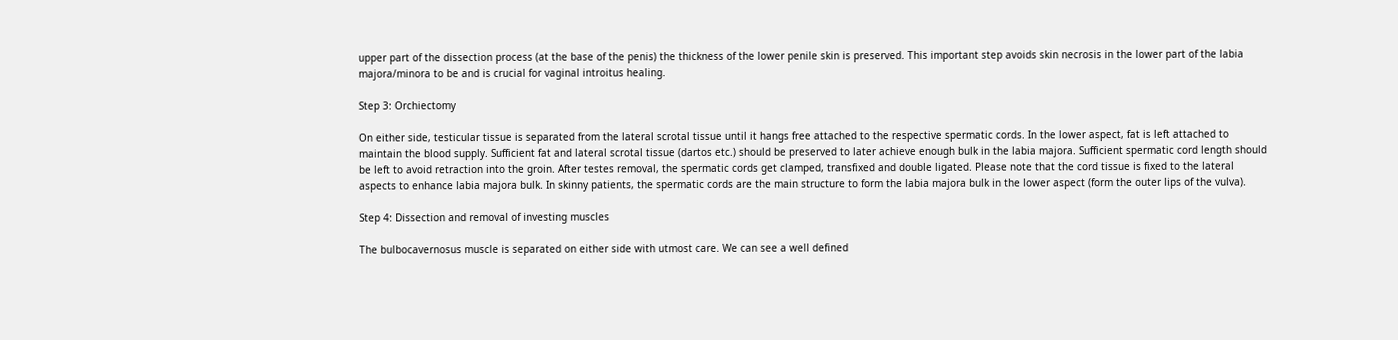upper part of the dissection process (at the base of the penis) the thickness of the lower penile skin is preserved. This important step avoids skin necrosis in the lower part of the labia majora/minora to be and is crucial for vaginal introitus healing.

Step 3: Orchiectomy

On either side, testicular tissue is separated from the lateral scrotal tissue until it hangs free attached to the respective spermatic cords. In the lower aspect, fat is left attached to maintain the blood supply. Sufficient fat and lateral scrotal tissue (dartos etc.) should be preserved to later achieve enough bulk in the labia majora. Sufficient spermatic cord length should be left to avoid retraction into the groin. After testes removal, the spermatic cords get clamped, transfixed and double ligated. Please note that the cord tissue is fixed to the lateral aspects to enhance labia majora bulk. In skinny patients, the spermatic cords are the main structure to form the labia majora bulk in the lower aspect (form the outer lips of the vulva).

Step 4: Dissection and removal of investing muscles

The bulbocavernosus muscle is separated on either side with utmost care. We can see a well defined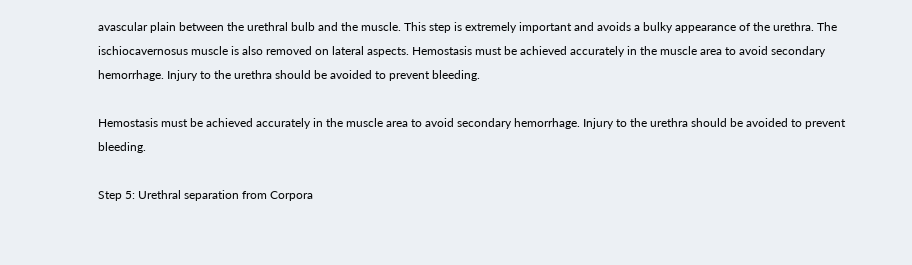avascular plain between the urethral bulb and the muscle. This step is extremely important and avoids a bulky appearance of the urethra. The ischiocavernosus muscle is also removed on lateral aspects. Hemostasis must be achieved accurately in the muscle area to avoid secondary hemorrhage. Injury to the urethra should be avoided to prevent bleeding.

Hemostasis must be achieved accurately in the muscle area to avoid secondary hemorrhage. Injury to the urethra should be avoided to prevent bleeding.

Step 5: Urethral separation from Corpora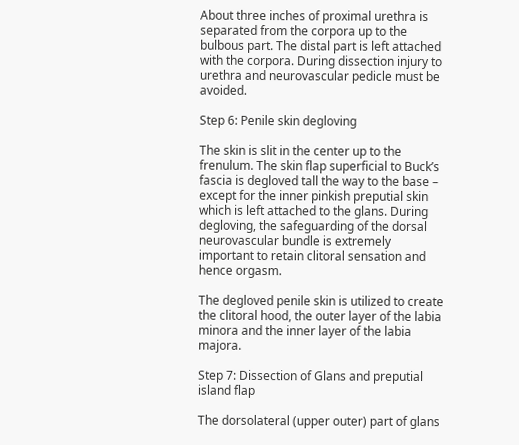About three inches of proximal urethra is separated from the corpora up to the bulbous part. The distal part is left attached with the corpora. During dissection injury to urethra and neurovascular pedicle must be avoided.

Step 6: Penile skin degloving

The skin is slit in the center up to the frenulum. The skin flap superficial to Buck’s fascia is degloved tall the way to the base – except for the inner pinkish preputial skin which is left attached to the glans. During degloving, the safeguarding of the dorsal neurovascular bundle is extremely important to retain clitoral sensation and hence orgasm.

The degloved penile skin is utilized to create the clitoral hood, the outer layer of the labia minora and the inner layer of the labia majora.

Step 7: Dissection of Glans and preputial island flap

The dorsolateral (upper outer) part of glans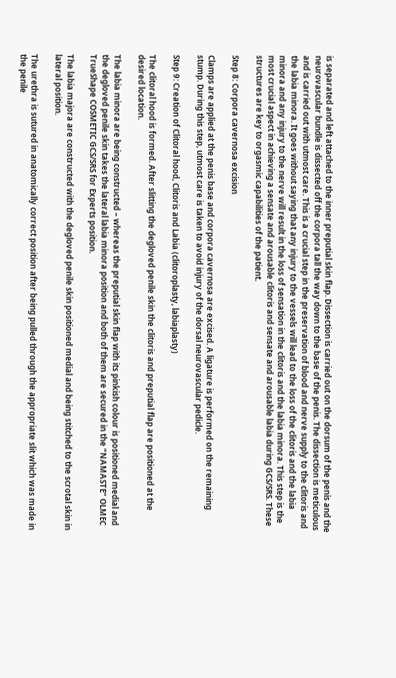is separated and left attached to the inner preputial skin flap. Dissection is carried out on the dorsum of the penis and the neurovascular bundle is dissected off the corpora tall the way down to the base of the penis. The dissection is meticulous and is carried out with utmost care. This is a crucial step in the preservation of blood and nerve supply to the clitoris and the labia minora. It goes without saying that any injury to the vessels will lead to the loss of the clitoris and the labia minora and any injury to the nerve will result in the loss of sensation in the clitoris and the labia minora. This step is the most crucial aspect in achieving a sensate and arousable clitoris and sensate and arousable labia during GCS/SRS. These structures are key to orgasmic capabilities of the patient.

Step 8: Corpora cavernosa excision

Clamps are applied at the penis base and corpora cavernosa are excised. A ligature is performed on the remaining stump. During this step, utmost care is taken to avoid injury of the dorsal neurovascular pedicle.

Step 9: Creation of Clitoral hood, Clitoris and Labia (clitoroplasty, labiaplasty)

The clitoral hood is formed. After slitting the degloved penile skin the clitoris and preputial flap are positioned at the desired location.

The labia minora are being constructed – whereas the preputial skin flap with its pinkish colour is positioned medial and the degloved penile skin takes the lateral labia minora position and both of them are secured in the “NAMASTE” OLMEC TrueShape COSMETIC GCS/SRS for Experts position.

The labia majora are constructed with the degloved penile skin positioned medial and being stitched to the scrotal skin in lateral position.

The urethra is sutured in anatomically correct position after being pulled through the appropriate slit which was made in the penile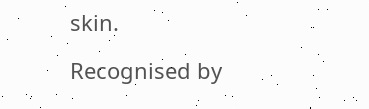skin.

Recognised by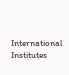International Institutes